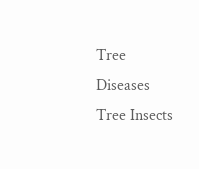Tree Diseases
Tree Insects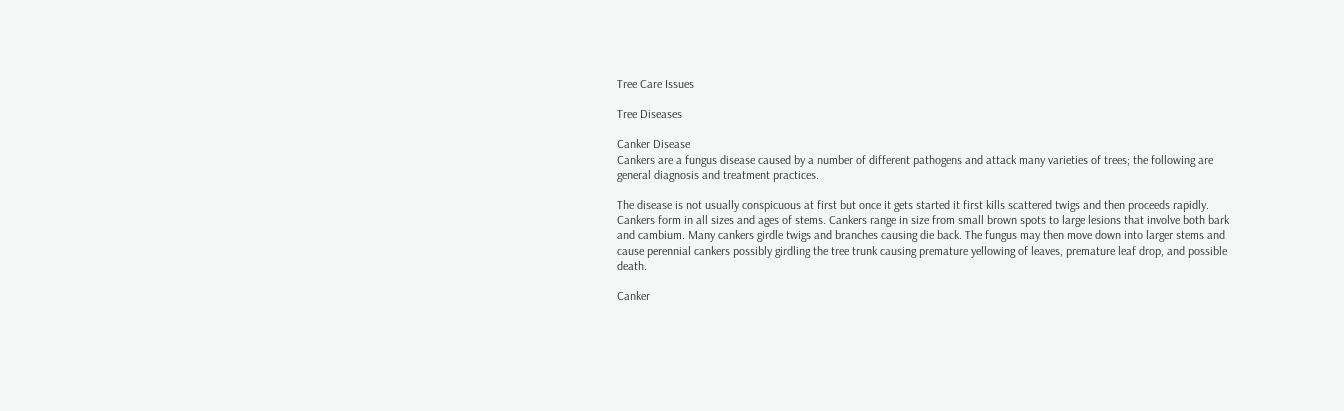Tree Care Issues

Tree Diseases

Canker Disease
Cankers are a fungus disease caused by a number of different pathogens and attack many varieties of trees; the following are general diagnosis and treatment practices.

The disease is not usually conspicuous at first but once it gets started it first kills scattered twigs and then proceeds rapidly. Cankers form in all sizes and ages of stems. Cankers range in size from small brown spots to large lesions that involve both bark and cambium. Many cankers girdle twigs and branches causing die back. The fungus may then move down into larger stems and cause perennial cankers possibly girdling the tree trunk causing premature yellowing of leaves, premature leaf drop, and possible death.

Canker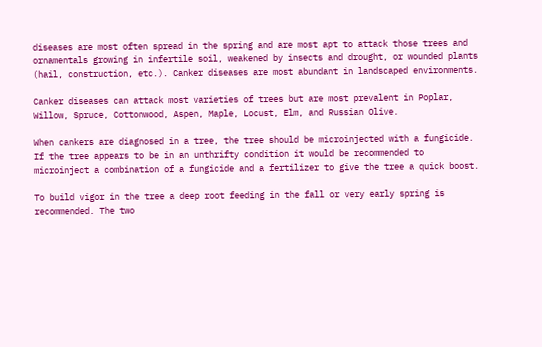diseases are most often spread in the spring and are most apt to attack those trees and ornamentals growing in infertile soil, weakened by insects and drought, or wounded plants (hail, construction, etc.). Canker diseases are most abundant in landscaped environments.

Canker diseases can attack most varieties of trees but are most prevalent in Poplar, Willow, Spruce, Cottonwood, Aspen, Maple, Locust, Elm, and Russian Olive.

When cankers are diagnosed in a tree, the tree should be microinjected with a fungicide. If the tree appears to be in an unthrifty condition it would be recommended to microinject a combination of a fungicide and a fertilizer to give the tree a quick boost.

To build vigor in the tree a deep root feeding in the fall or very early spring is recommended. The two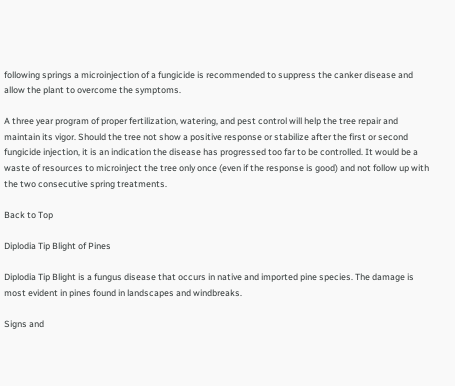following springs a microinjection of a fungicide is recommended to suppress the canker disease and allow the plant to overcome the symptoms.

A three year program of proper fertilization, watering, and pest control will help the tree repair and maintain its vigor. Should the tree not show a positive response or stabilize after the first or second fungicide injection, it is an indication the disease has progressed too far to be controlled. It would be a waste of resources to microinject the tree only once (even if the response is good) and not follow up with the two consecutive spring treatments.

Back to Top

Diplodia Tip Blight of Pines

Diplodia Tip Blight is a fungus disease that occurs in native and imported pine species. The damage is most evident in pines found in landscapes and windbreaks.

Signs and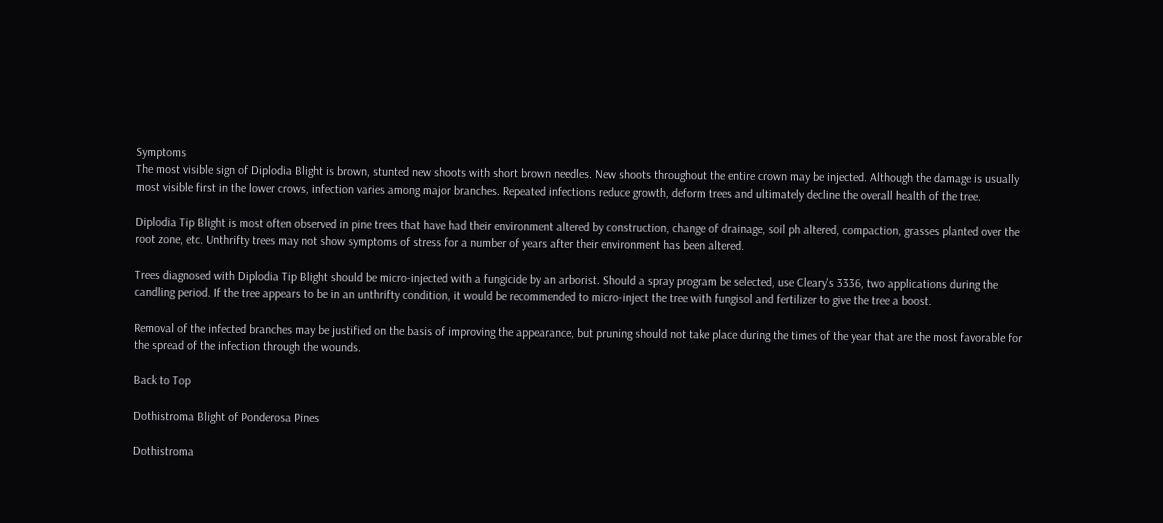Symptoms
The most visible sign of Diplodia Blight is brown, stunted new shoots with short brown needles. New shoots throughout the entire crown may be injected. Although the damage is usually most visible first in the lower crows, infection varies among major branches. Repeated infections reduce growth, deform trees and ultimately decline the overall health of the tree.

Diplodia Tip Blight is most often observed in pine trees that have had their environment altered by construction, change of drainage, soil ph altered, compaction, grasses planted over the root zone, etc. Unthrifty trees may not show symptoms of stress for a number of years after their environment has been altered.

Trees diagnosed with Diplodia Tip Blight should be micro-injected with a fungicide by an arborist. Should a spray program be selected, use Cleary's 3336, two applications during the candling period. If the tree appears to be in an unthrifty condition, it would be recommended to micro-inject the tree with fungisol and fertilizer to give the tree a boost.

Removal of the infected branches may be justified on the basis of improving the appearance, but pruning should not take place during the times of the year that are the most favorable for the spread of the infection through the wounds.

Back to Top

Dothistroma Blight of Ponderosa Pines

Dothistroma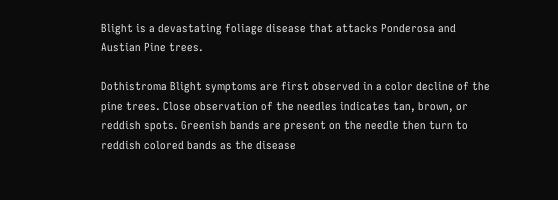Blight is a devastating foliage disease that attacks Ponderosa and Austian Pine trees.

Dothistroma Blight symptoms are first observed in a color decline of the pine trees. Close observation of the needles indicates tan, brown, or reddish spots. Greenish bands are present on the needle then turn to reddish colored bands as the disease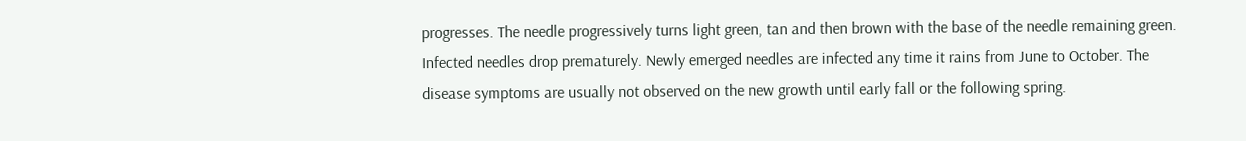progresses. The needle progressively turns light green, tan and then brown with the base of the needle remaining green. Infected needles drop prematurely. Newly emerged needles are infected any time it rains from June to October. The disease symptoms are usually not observed on the new growth until early fall or the following spring.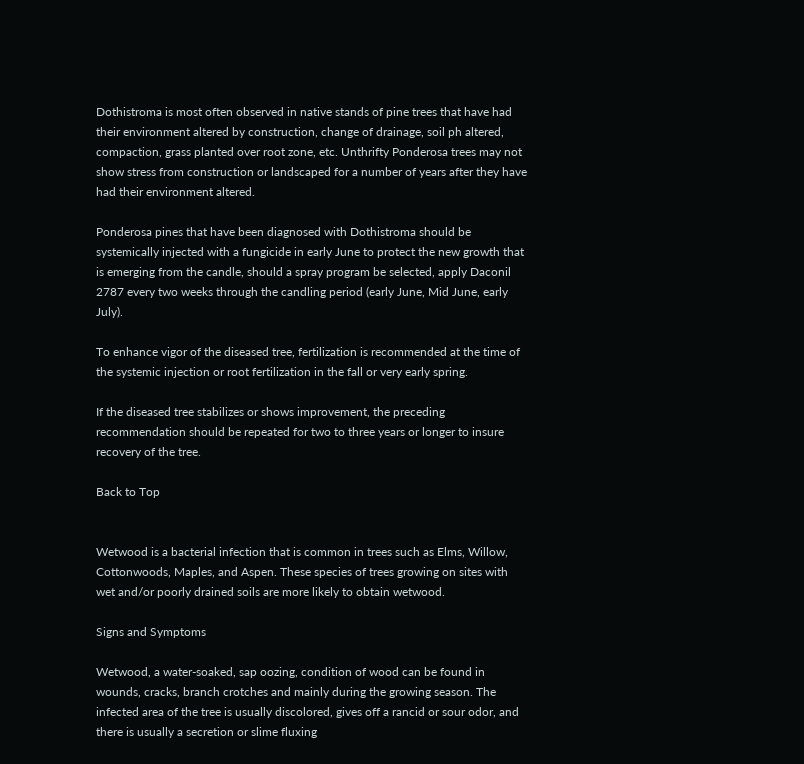Dothistroma is most often observed in native stands of pine trees that have had their environment altered by construction, change of drainage, soil ph altered, compaction, grass planted over root zone, etc. Unthrifty Ponderosa trees may not show stress from construction or landscaped for a number of years after they have had their environment altered.

Ponderosa pines that have been diagnosed with Dothistroma should be systemically injected with a fungicide in early June to protect the new growth that is emerging from the candle, should a spray program be selected, apply Daconil 2787 every two weeks through the candling period (early June, Mid June, early July).

To enhance vigor of the diseased tree, fertilization is recommended at the time of the systemic injection or root fertilization in the fall or very early spring.

If the diseased tree stabilizes or shows improvement, the preceding recommendation should be repeated for two to three years or longer to insure recovery of the tree.

Back to Top


Wetwood is a bacterial infection that is common in trees such as Elms, Willow, Cottonwoods, Maples, and Aspen. These species of trees growing on sites with wet and/or poorly drained soils are more likely to obtain wetwood.

Signs and Symptoms

Wetwood, a water-soaked, sap oozing, condition of wood can be found in wounds, cracks, branch crotches and mainly during the growing season. The infected area of the tree is usually discolored, gives off a rancid or sour odor, and there is usually a secretion or slime fluxing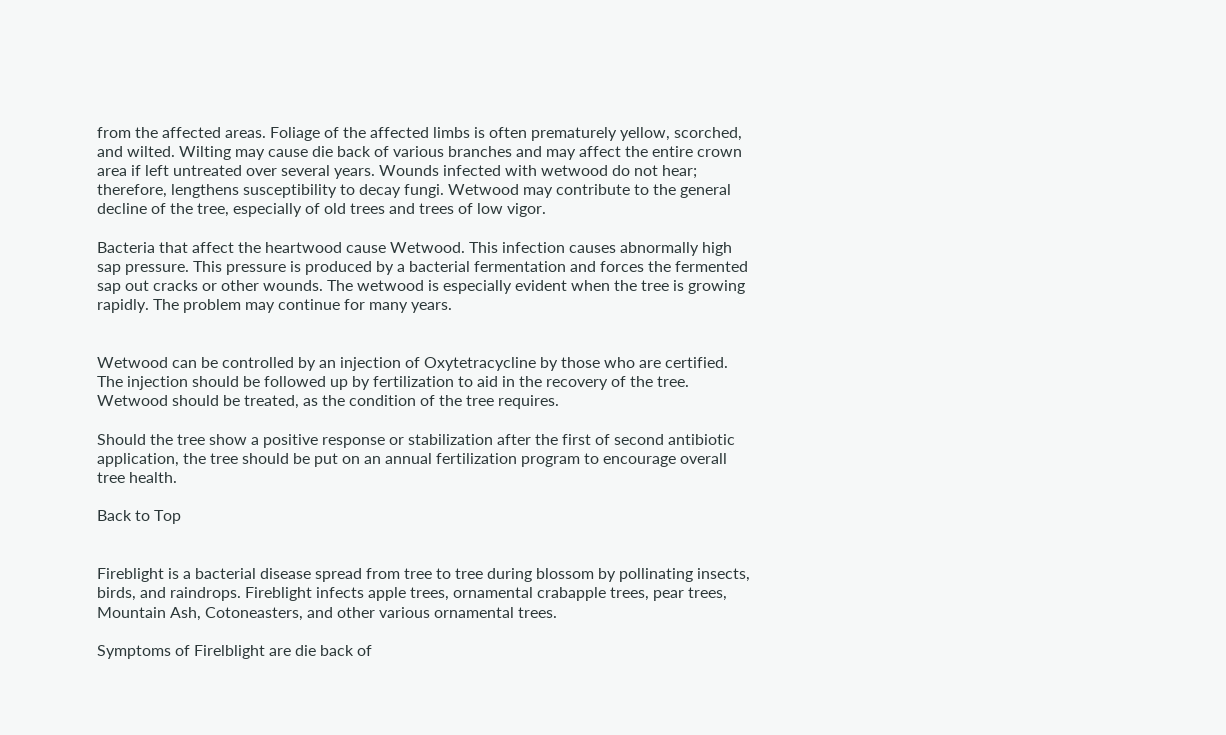from the affected areas. Foliage of the affected limbs is often prematurely yellow, scorched, and wilted. Wilting may cause die back of various branches and may affect the entire crown area if left untreated over several years. Wounds infected with wetwood do not hear; therefore, lengthens susceptibility to decay fungi. Wetwood may contribute to the general decline of the tree, especially of old trees and trees of low vigor.

Bacteria that affect the heartwood cause Wetwood. This infection causes abnormally high sap pressure. This pressure is produced by a bacterial fermentation and forces the fermented sap out cracks or other wounds. The wetwood is especially evident when the tree is growing rapidly. The problem may continue for many years.


Wetwood can be controlled by an injection of Oxytetracycline by those who are certified. The injection should be followed up by fertilization to aid in the recovery of the tree. Wetwood should be treated, as the condition of the tree requires.

Should the tree show a positive response or stabilization after the first of second antibiotic application, the tree should be put on an annual fertilization program to encourage overall tree health.

Back to Top


Fireblight is a bacterial disease spread from tree to tree during blossom by pollinating insects, birds, and raindrops. Fireblight infects apple trees, ornamental crabapple trees, pear trees, Mountain Ash, Cotoneasters, and other various ornamental trees.

Symptoms of Firelblight are die back of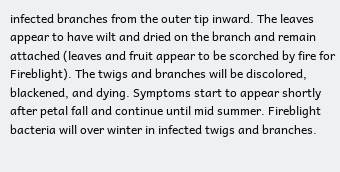infected branches from the outer tip inward. The leaves appear to have wilt and dried on the branch and remain attached (leaves and fruit appear to be scorched by fire for Fireblight). The twigs and branches will be discolored, blackened, and dying. Symptoms start to appear shortly after petal fall and continue until mid summer. Fireblight bacteria will over winter in infected twigs and branches.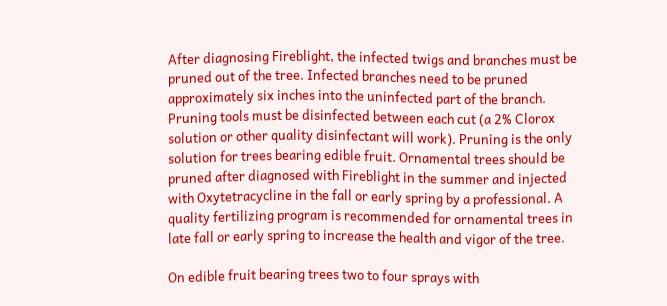After diagnosing Fireblight, the infected twigs and branches must be pruned out of the tree. Infected branches need to be pruned approximately six inches into the uninfected part of the branch. Pruning tools must be disinfected between each cut (a 2% Clorox solution or other quality disinfectant will work). Pruning is the only solution for trees bearing edible fruit. Ornamental trees should be pruned after diagnosed with Fireblight in the summer and injected with Oxytetracycline in the fall or early spring by a professional. A quality fertilizing program is recommended for ornamental trees in late fall or early spring to increase the health and vigor of the tree.

On edible fruit bearing trees two to four sprays with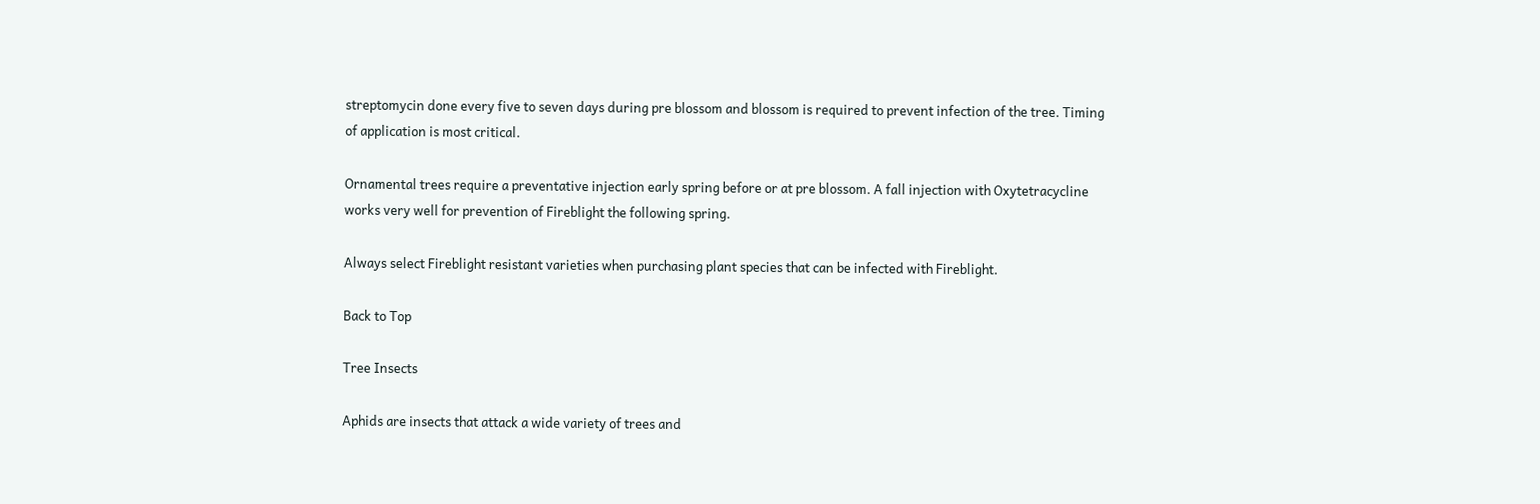streptomycin done every five to seven days during pre blossom and blossom is required to prevent infection of the tree. Timing of application is most critical.

Ornamental trees require a preventative injection early spring before or at pre blossom. A fall injection with Oxytetracycline works very well for prevention of Fireblight the following spring.

Always select Fireblight resistant varieties when purchasing plant species that can be infected with Fireblight.

Back to Top

Tree Insects

Aphids are insects that attack a wide variety of trees and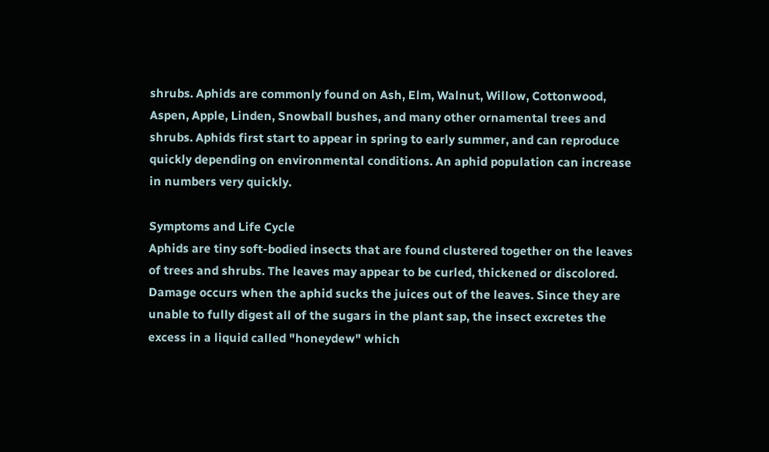shrubs. Aphids are commonly found on Ash, Elm, Walnut, Willow, Cottonwood, Aspen, Apple, Linden, Snowball bushes, and many other ornamental trees and shrubs. Aphids first start to appear in spring to early summer, and can reproduce quickly depending on environmental conditions. An aphid population can increase in numbers very quickly.

Symptoms and Life Cycle
Aphids are tiny soft-bodied insects that are found clustered together on the leaves of trees and shrubs. The leaves may appear to be curled, thickened or discolored. Damage occurs when the aphid sucks the juices out of the leaves. Since they are unable to fully digest all of the sugars in the plant sap, the insect excretes the excess in a liquid called "honeydew" which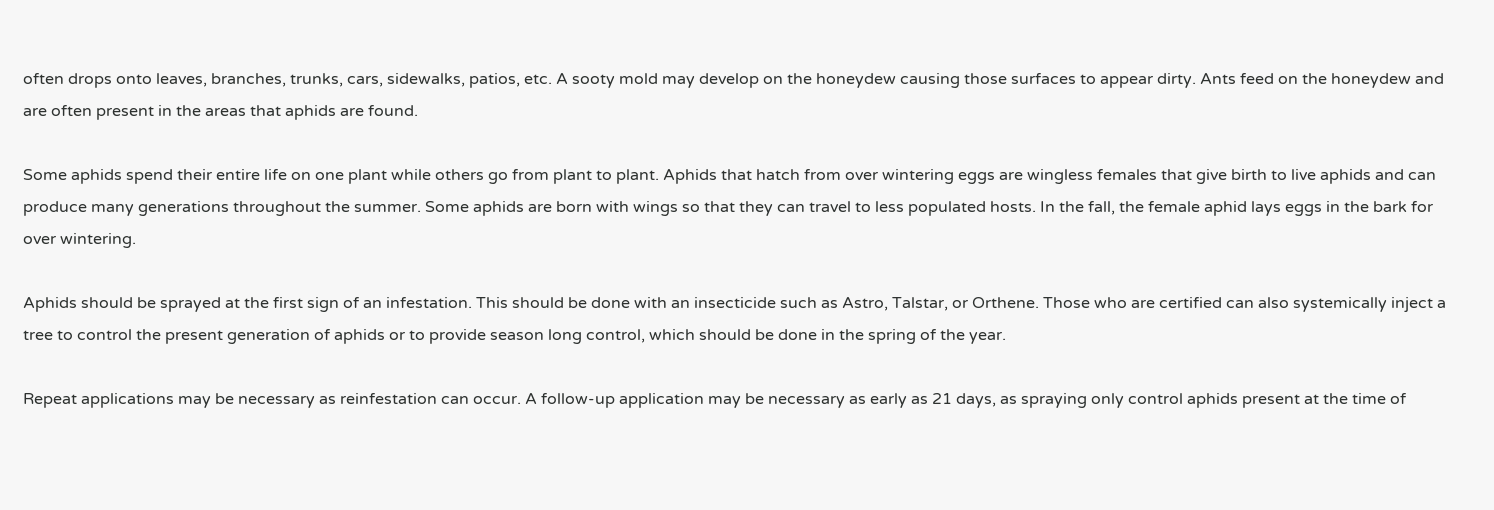often drops onto leaves, branches, trunks, cars, sidewalks, patios, etc. A sooty mold may develop on the honeydew causing those surfaces to appear dirty. Ants feed on the honeydew and are often present in the areas that aphids are found.

Some aphids spend their entire life on one plant while others go from plant to plant. Aphids that hatch from over wintering eggs are wingless females that give birth to live aphids and can produce many generations throughout the summer. Some aphids are born with wings so that they can travel to less populated hosts. In the fall, the female aphid lays eggs in the bark for over wintering.

Aphids should be sprayed at the first sign of an infestation. This should be done with an insecticide such as Astro, Talstar, or Orthene. Those who are certified can also systemically inject a tree to control the present generation of aphids or to provide season long control, which should be done in the spring of the year.

Repeat applications may be necessary as reinfestation can occur. A follow-up application may be necessary as early as 21 days, as spraying only control aphids present at the time of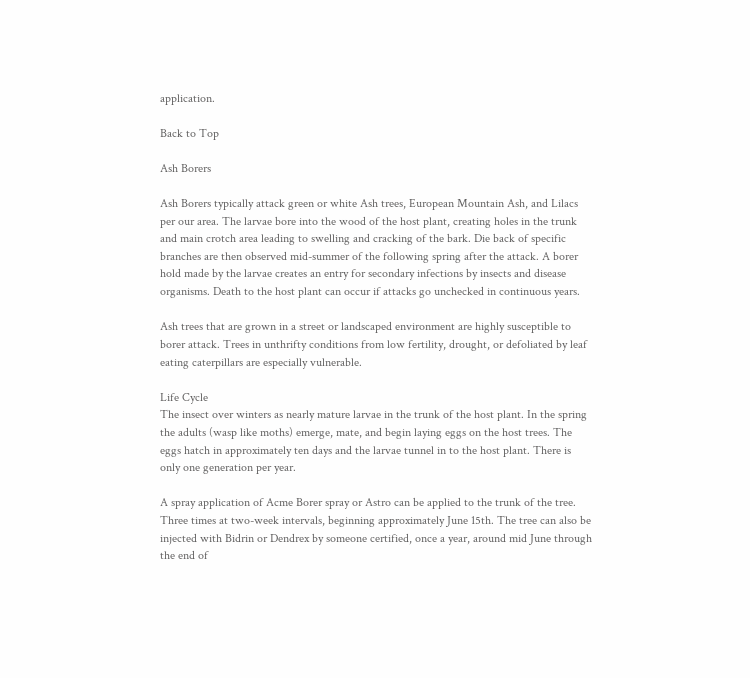application.

Back to Top

Ash Borers

Ash Borers typically attack green or white Ash trees, European Mountain Ash, and Lilacs per our area. The larvae bore into the wood of the host plant, creating holes in the trunk and main crotch area leading to swelling and cracking of the bark. Die back of specific branches are then observed mid-summer of the following spring after the attack. A borer hold made by the larvae creates an entry for secondary infections by insects and disease organisms. Death to the host plant can occur if attacks go unchecked in continuous years.

Ash trees that are grown in a street or landscaped environment are highly susceptible to borer attack. Trees in unthrifty conditions from low fertility, drought, or defoliated by leaf eating caterpillars are especially vulnerable.

Life Cycle
The insect over winters as nearly mature larvae in the trunk of the host plant. In the spring the adults (wasp like moths) emerge, mate, and begin laying eggs on the host trees. The eggs hatch in approximately ten days and the larvae tunnel in to the host plant. There is only one generation per year.

A spray application of Acme Borer spray or Astro can be applied to the trunk of the tree. Three times at two-week intervals, beginning approximately June 15th. The tree can also be injected with Bidrin or Dendrex by someone certified, once a year, around mid June through the end of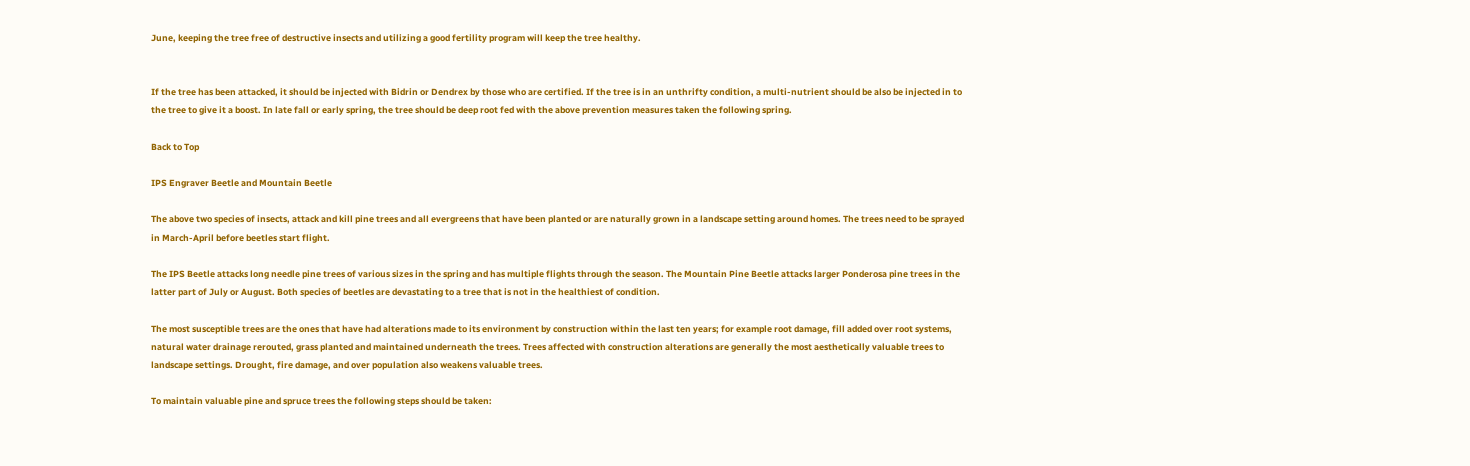June, keeping the tree free of destructive insects and utilizing a good fertility program will keep the tree healthy.


If the tree has been attacked, it should be injected with Bidrin or Dendrex by those who are certified. If the tree is in an unthrifty condition, a multi-nutrient should be also be injected in to the tree to give it a boost. In late fall or early spring, the tree should be deep root fed with the above prevention measures taken the following spring.

Back to Top

IPS Engraver Beetle and Mountain Beetle

The above two species of insects, attack and kill pine trees and all evergreens that have been planted or are naturally grown in a landscape setting around homes. The trees need to be sprayed in March-April before beetles start flight.

The IPS Beetle attacks long needle pine trees of various sizes in the spring and has multiple flights through the season. The Mountain Pine Beetle attacks larger Ponderosa pine trees in the latter part of July or August. Both species of beetles are devastating to a tree that is not in the healthiest of condition.

The most susceptible trees are the ones that have had alterations made to its environment by construction within the last ten years; for example root damage, fill added over root systems, natural water drainage rerouted, grass planted and maintained underneath the trees. Trees affected with construction alterations are generally the most aesthetically valuable trees to landscape settings. Drought, fire damage, and over population also weakens valuable trees.

To maintain valuable pine and spruce trees the following steps should be taken: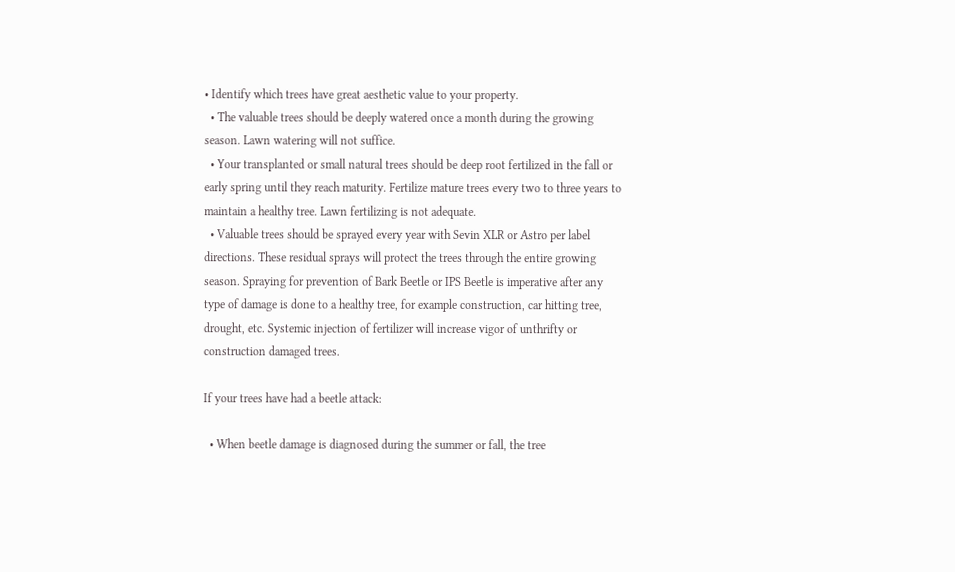• Identify which trees have great aesthetic value to your property.
  • The valuable trees should be deeply watered once a month during the growing season. Lawn watering will not suffice.
  • Your transplanted or small natural trees should be deep root fertilized in the fall or early spring until they reach maturity. Fertilize mature trees every two to three years to maintain a healthy tree. Lawn fertilizing is not adequate.
  • Valuable trees should be sprayed every year with Sevin XLR or Astro per label directions. These residual sprays will protect the trees through the entire growing season. Spraying for prevention of Bark Beetle or IPS Beetle is imperative after any type of damage is done to a healthy tree, for example construction, car hitting tree, drought, etc. Systemic injection of fertilizer will increase vigor of unthrifty or construction damaged trees.

If your trees have had a beetle attack:

  • When beetle damage is diagnosed during the summer or fall, the tree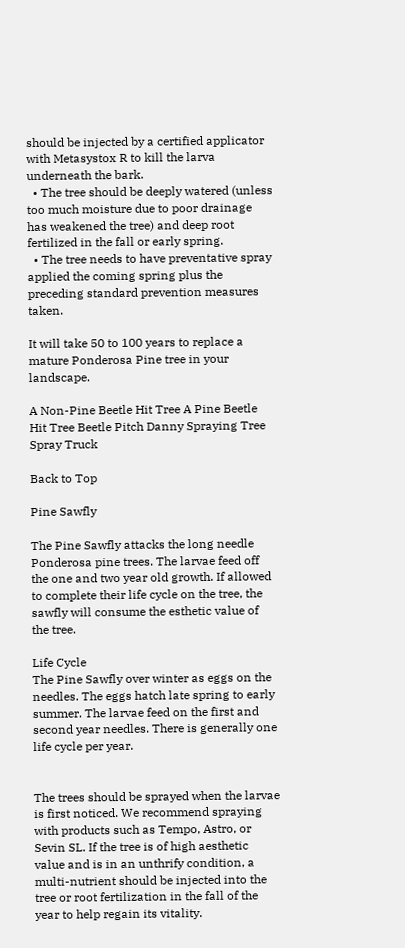should be injected by a certified applicator with Metasystox R to kill the larva underneath the bark.
  • The tree should be deeply watered (unless too much moisture due to poor drainage has weakened the tree) and deep root fertilized in the fall or early spring.
  • The tree needs to have preventative spray applied the coming spring plus the preceding standard prevention measures taken.

It will take 50 to 100 years to replace a mature Ponderosa Pine tree in your landscape.

A Non-Pine Beetle Hit Tree A Pine Beetle Hit Tree Beetle Pitch Danny Spraying Tree Spray Truck

Back to Top

Pine Sawfly

The Pine Sawfly attacks the long needle Ponderosa pine trees. The larvae feed off the one and two year old growth. If allowed to complete their life cycle on the tree, the sawfly will consume the esthetic value of the tree.

Life Cycle
The Pine Sawfly over winter as eggs on the needles. The eggs hatch late spring to early summer. The larvae feed on the first and second year needles. There is generally one life cycle per year.


The trees should be sprayed when the larvae is first noticed. We recommend spraying with products such as Tempo, Astro, or Sevin SL. If the tree is of high aesthetic value and is in an unthrify condition, a multi-nutrient should be injected into the tree or root fertilization in the fall of the year to help regain its vitality.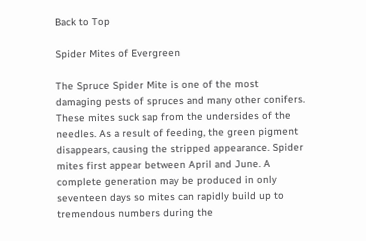Back to Top

Spider Mites of Evergreen

The Spruce Spider Mite is one of the most damaging pests of spruces and many other conifers. These mites suck sap from the undersides of the needles. As a result of feeding, the green pigment disappears, causing the stripped appearance. Spider mites first appear between April and June. A complete generation may be produced in only seventeen days so mites can rapidly build up to tremendous numbers during the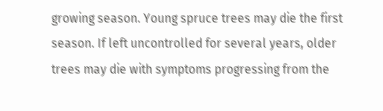growing season. Young spruce trees may die the first season. If left uncontrolled for several years, older trees may die with symptoms progressing from the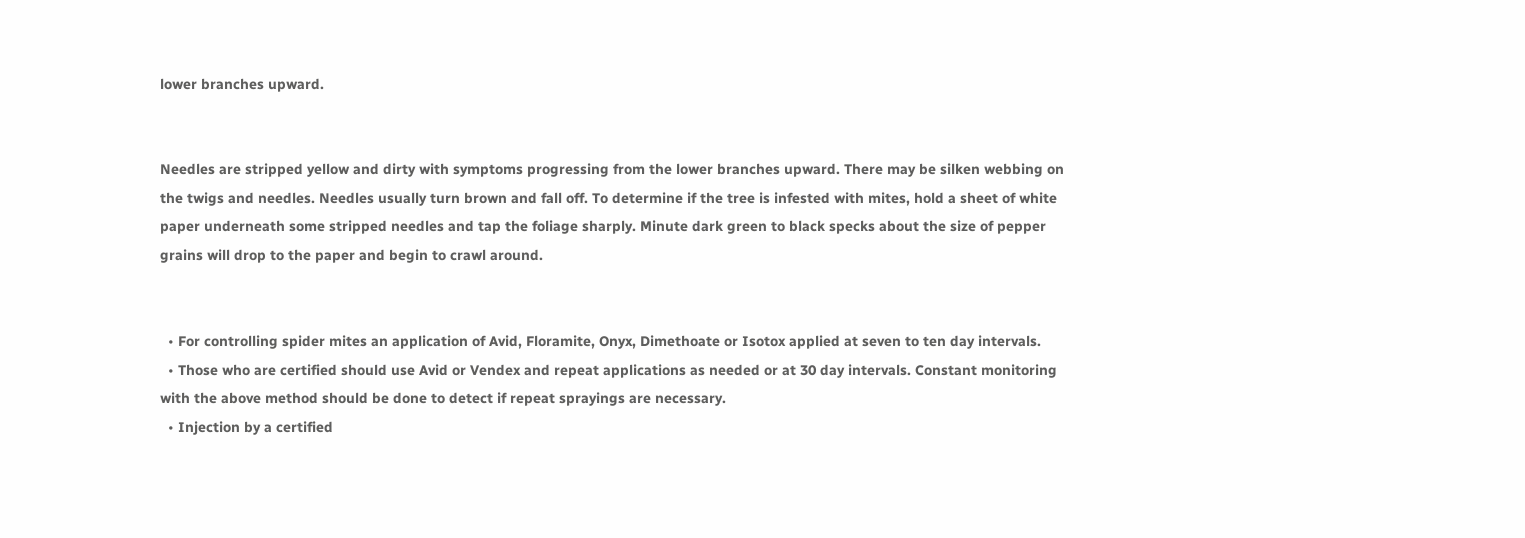lower branches upward.


Needles are stripped yellow and dirty with symptoms progressing from the lower branches upward. There may be silken webbing on the twigs and needles. Needles usually turn brown and fall off. To determine if the tree is infested with mites, hold a sheet of white paper underneath some stripped needles and tap the foliage sharply. Minute dark green to black specks about the size of pepper grains will drop to the paper and begin to crawl around.


  • For controlling spider mites an application of Avid, Floramite, Onyx, Dimethoate or Isotox applied at seven to ten day intervals.
  • Those who are certified should use Avid or Vendex and repeat applications as needed or at 30 day intervals. Constant monitoring with the above method should be done to detect if repeat sprayings are necessary.
  • Injection by a certified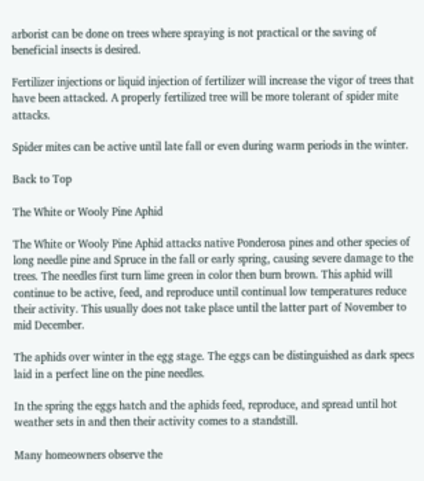arborist can be done on trees where spraying is not practical or the saving of beneficial insects is desired.

Fertilizer injections or liquid injection of fertilizer will increase the vigor of trees that have been attacked. A properly fertilized tree will be more tolerant of spider mite attacks.

Spider mites can be active until late fall or even during warm periods in the winter.

Back to Top

The White or Wooly Pine Aphid

The White or Wooly Pine Aphid attacks native Ponderosa pines and other species of long needle pine and Spruce in the fall or early spring, causing severe damage to the trees. The needles first turn lime green in color then burn brown. This aphid will continue to be active, feed, and reproduce until continual low temperatures reduce their activity. This usually does not take place until the latter part of November to mid December.

The aphids over winter in the egg stage. The eggs can be distinguished as dark specs laid in a perfect line on the pine needles.

In the spring the eggs hatch and the aphids feed, reproduce, and spread until hot weather sets in and then their activity comes to a standstill.

Many homeowners observe the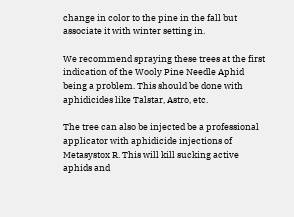change in color to the pine in the fall but associate it with winter setting in.

We recommend spraying these trees at the first indication of the Wooly Pine Needle Aphid being a problem. This should be done with aphidicides like Talstar, Astro, etc.

The tree can also be injected be a professional applicator with aphidicide injections of Metasystox R. This will kill sucking active aphids and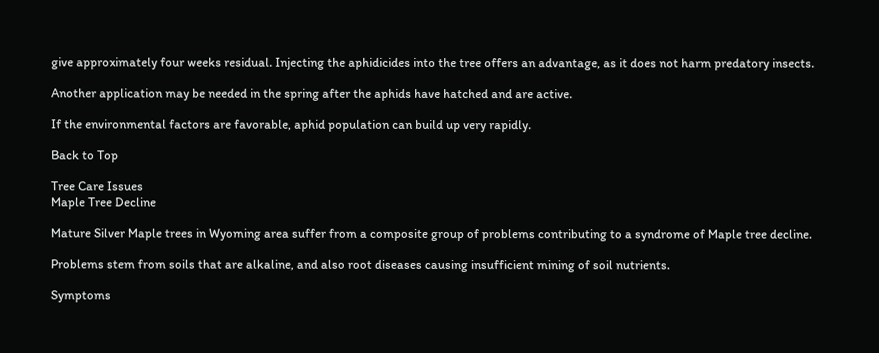give approximately four weeks residual. Injecting the aphidicides into the tree offers an advantage, as it does not harm predatory insects.

Another application may be needed in the spring after the aphids have hatched and are active.

If the environmental factors are favorable, aphid population can build up very rapidly.

Back to Top

Tree Care Issues
Maple Tree Decline

Mature Silver Maple trees in Wyoming area suffer from a composite group of problems contributing to a syndrome of Maple tree decline.

Problems stem from soils that are alkaline, and also root diseases causing insufficient mining of soil nutrients.

Symptoms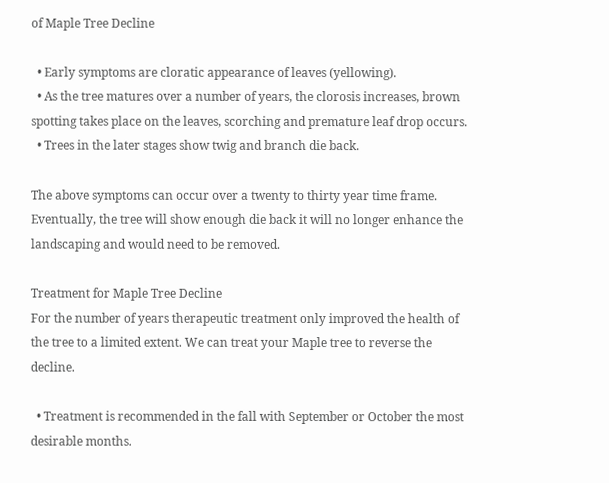of Maple Tree Decline

  • Early symptoms are cloratic appearance of leaves (yellowing).
  • As the tree matures over a number of years, the clorosis increases, brown spotting takes place on the leaves, scorching and premature leaf drop occurs.
  • Trees in the later stages show twig and branch die back.

The above symptoms can occur over a twenty to thirty year time frame. Eventually, the tree will show enough die back it will no longer enhance the landscaping and would need to be removed.

Treatment for Maple Tree Decline
For the number of years therapeutic treatment only improved the health of the tree to a limited extent. We can treat your Maple tree to reverse the decline.

  • Treatment is recommended in the fall with September or October the most desirable months.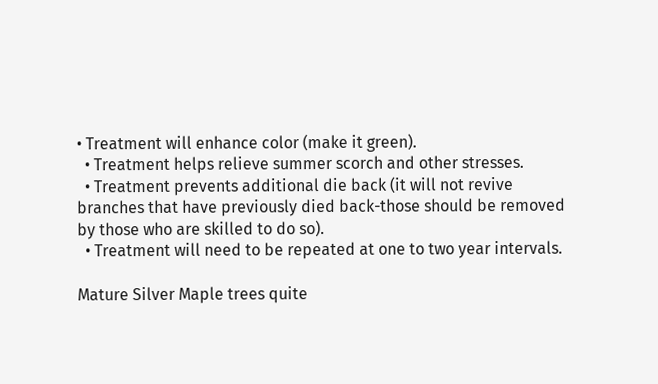• Treatment will enhance color (make it green).
  • Treatment helps relieve summer scorch and other stresses.
  • Treatment prevents additional die back (it will not revive branches that have previously died back-those should be removed by those who are skilled to do so).
  • Treatment will need to be repeated at one to two year intervals.

Mature Silver Maple trees quite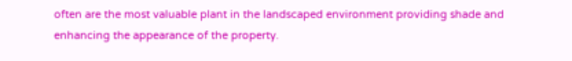often are the most valuable plant in the landscaped environment providing shade and enhancing the appearance of the property.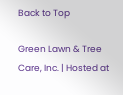Back to Top

Green Lawn & Tree Care, Inc. | Hosted at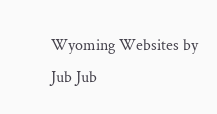Wyoming Websites by Jub Jub